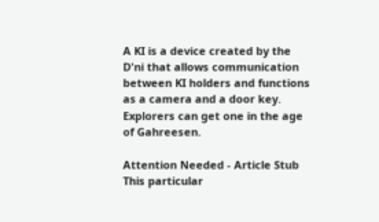A KI is a device created by the D'ni that allows communication between KI holders and functions as a camera and a door key. Explorers can get one in the age of Gahreesen.

Attention Needed - Article Stub
This particular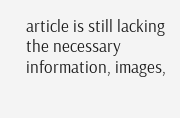article is still lacking the necessary information, images,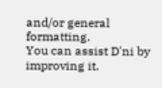and/or general formatting.
You can assist D'ni by improving it.